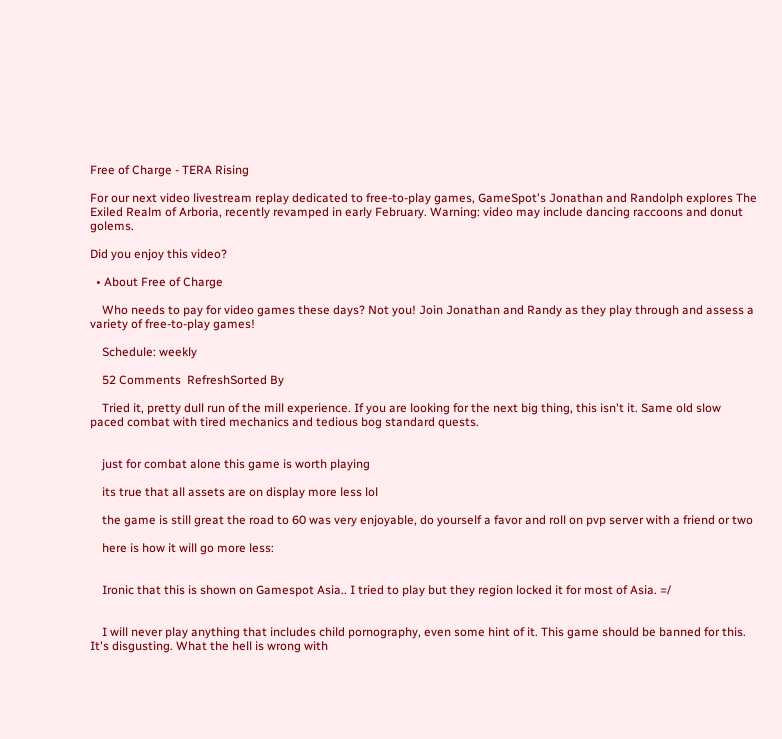Free of Charge - TERA Rising

For our next video livestream replay dedicated to free-to-play games, GameSpot's Jonathan and Randolph explores The Exiled Realm of Arboria, recently revamped in early February. Warning: video may include dancing raccoons and donut golems.

Did you enjoy this video?

  • About Free of Charge

    Who needs to pay for video games these days? Not you! Join Jonathan and Randy as they play through and assess a variety of free-to-play games!

    Schedule: weekly

    52 Comments  RefreshSorted By

    Tried it, pretty dull run of the mill experience. If you are looking for the next big thing, this isn't it. Same old slow paced combat with tired mechanics and tedious bog standard quests.


    just for combat alone this game is worth playing

    its true that all assets are on display more less lol

    the game is still great the road to 60 was very enjoyable, do yourself a favor and roll on pvp server with a friend or two

    here is how it will go more less:


    Ironic that this is shown on Gamespot Asia.. I tried to play but they region locked it for most of Asia. =/


    I will never play anything that includes child pornography, even some hint of it. This game should be banned for this. It's disgusting. What the hell is wrong with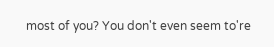most of you? You don't even seem to're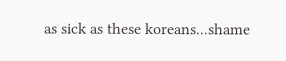as sick as these koreans...shame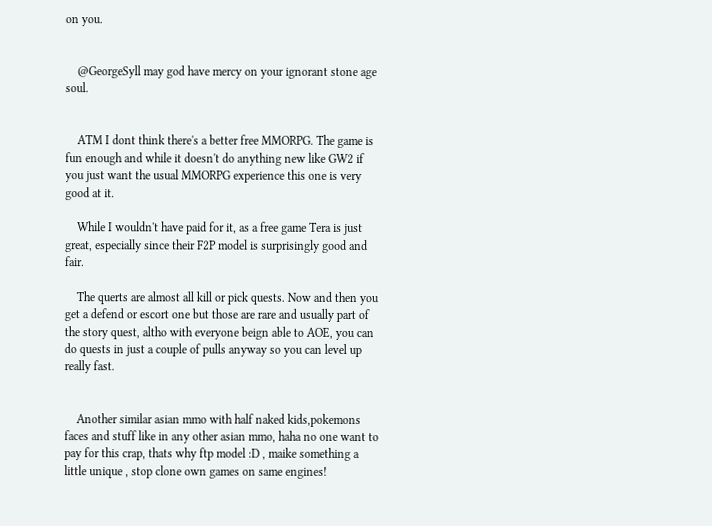on you.


    @GeorgeSyll may god have mercy on your ignorant stone age soul.


    ATM I dont think there's a better free MMORPG. The game is fun enough and while it doesn't do anything new like GW2 if you just want the usual MMORPG experience this one is very good at it.

    While I wouldn't have paid for it, as a free game Tera is just great, especially since their F2P model is surprisingly good and fair.

    The querts are almost all kill or pick quests. Now and then you get a defend or escort one but those are rare and usually part of the story quest, altho with everyone beign able to AOE, you can do quests in just a couple of pulls anyway so you can level up really fast.


    Another similar asian mmo with half naked kids,pokemons faces and stuff like in any other asian mmo, haha no one want to pay for this crap, thats why ftp model :D , maike something a little unique , stop clone own games on same engines!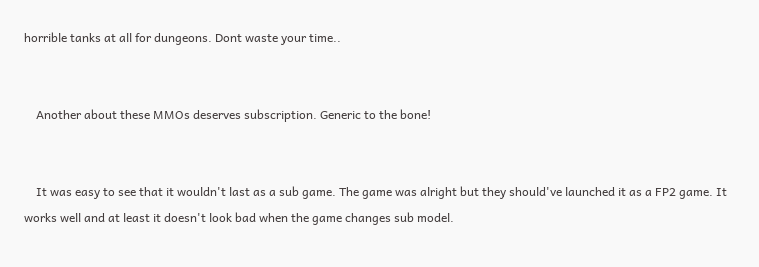horrible tanks at all for dungeons. Dont waste your time..


    Another about these MMOs deserves subscription. Generic to the bone!


    It was easy to see that it wouldn't last as a sub game. The game was alright but they should've launched it as a FP2 game. It works well and at least it doesn't look bad when the game changes sub model.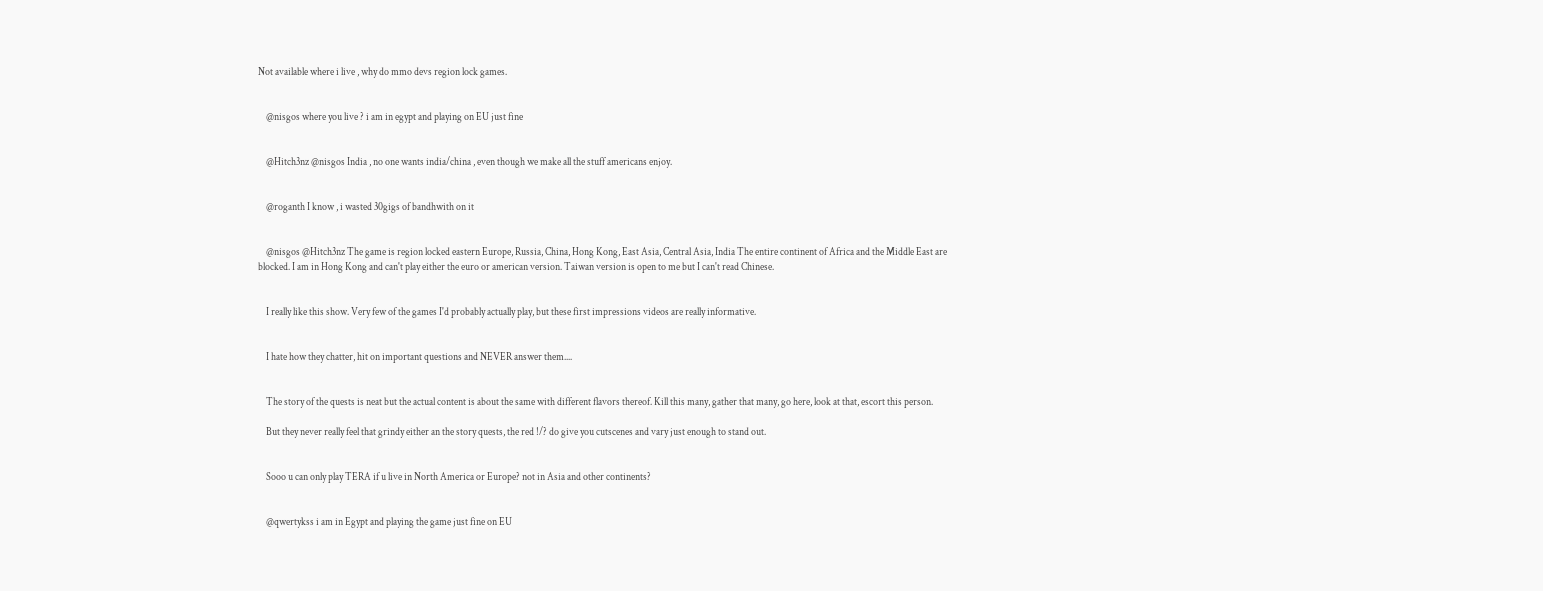Not available where i live , why do mmo devs region lock games.


    @nisgos where you live ? i am in egypt and playing on EU just fine


    @Hitch3nz @nisgos India , no one wants india/china , even though we make all the stuff americans enjoy.


    @roganth I know , i wasted 30gigs of bandhwith on it


    @nisgos @Hitch3nz The game is region locked eastern Europe, Russia, China, Hong Kong, East Asia, Central Asia, India The entire continent of Africa and the Middle East are blocked. I am in Hong Kong and can't play either the euro or american version. Taiwan version is open to me but I can't read Chinese.


    I really like this show. Very few of the games I'd probably actually play, but these first impressions videos are really informative.


    I hate how they chatter, hit on important questions and NEVER answer them....


    The story of the quests is neat but the actual content is about the same with different flavors thereof. Kill this many, gather that many, go here, look at that, escort this person.

    But they never really feel that grindy either an the story quests, the red !/? do give you cutscenes and vary just enough to stand out.


    Sooo u can only play TERA if u live in North America or Europe? not in Asia and other continents?


    @qwertykss i am in Egypt and playing the game just fine on EU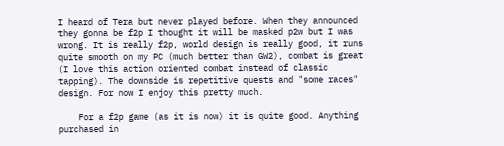I heard of Tera but never played before. When they announced they gonna be f2p I thought it will be masked p2w but I was wrong. It is really f2p, world design is really good, it runs quite smooth on my PC (much better than GW2), combat is great (I love this action oriented combat instead of classic tapping). The downside is repetitive quests and "some races" design. For now I enjoy this pretty much.

    For a f2p game (as it is now) it is quite good. Anything purchased in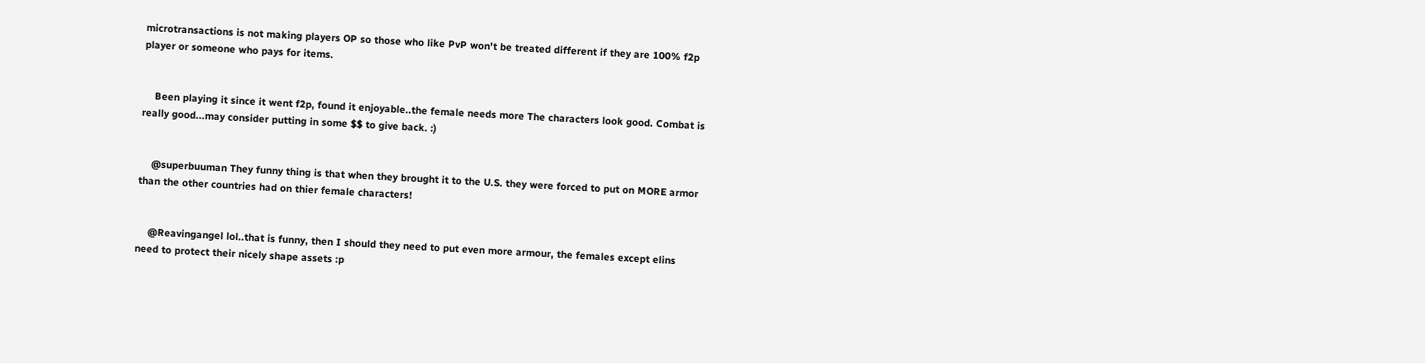microtransactions is not making players OP so those who like PvP won't be treated different if they are 100% f2p player or someone who pays for items.


    Been playing it since it went f2p, found it enjoyable..the female needs more The characters look good. Combat is really good...may consider putting in some $$ to give back. :)


    @superbuuman They funny thing is that when they brought it to the U.S. they were forced to put on MORE armor than the other countries had on thier female characters!


    @Reavingangel lol..that is funny, then I should they need to put even more armour, the females except elins need to protect their nicely shape assets :p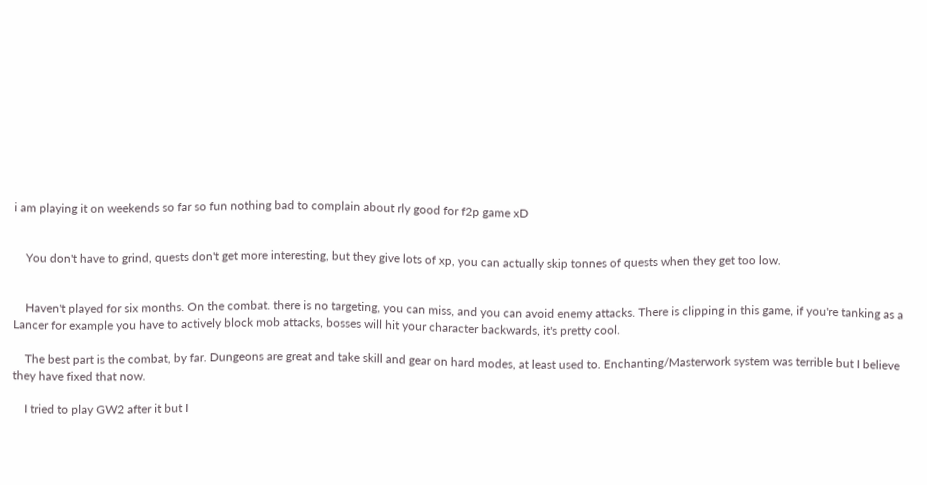i am playing it on weekends so far so fun nothing bad to complain about rly good for f2p game xD


    You don't have to grind, quests don't get more interesting, but they give lots of xp, you can actually skip tonnes of quests when they get too low.


    Haven't played for six months. On the combat. there is no targeting, you can miss, and you can avoid enemy attacks. There is clipping in this game, if you're tanking as a Lancer for example you have to actively block mob attacks, bosses will hit your character backwards, it's pretty cool.

    The best part is the combat, by far. Dungeons are great and take skill and gear on hard modes, at least used to. Enchanting/Masterwork system was terrible but I believe they have fixed that now.

    I tried to play GW2 after it but I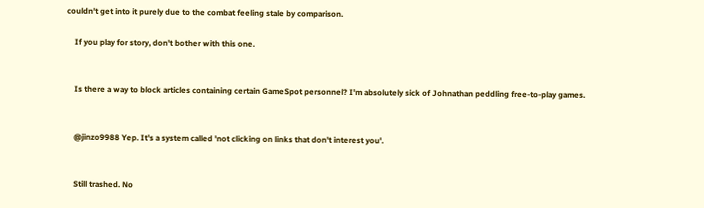couldn't get into it purely due to the combat feeling stale by comparison.

    If you play for story, don't bother with this one.


    Is there a way to block articles containing certain GameSpot personnel? I'm absolutely sick of Johnathan peddling free-to-play games.


    @jinzo9988 Yep. It's a system called 'not clicking on links that don't interest you'.


    Still trashed. No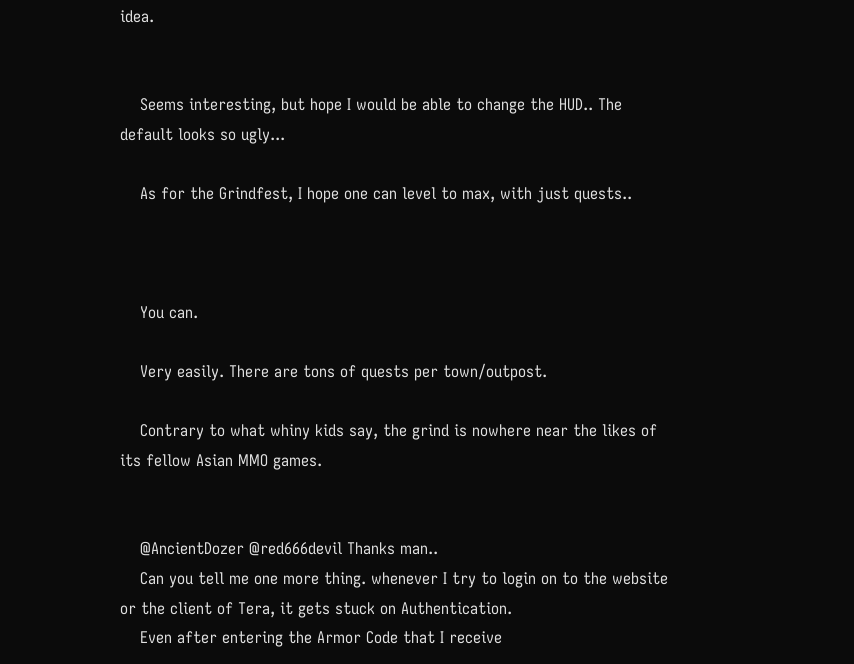idea.


    Seems interesting, but hope I would be able to change the HUD.. The default looks so ugly...

    As for the Grindfest, I hope one can level to max, with just quests..



    You can.

    Very easily. There are tons of quests per town/outpost.

    Contrary to what whiny kids say, the grind is nowhere near the likes of its fellow Asian MMO games.


    @AncientDozer @red666devil Thanks man..
    Can you tell me one more thing. whenever I try to login on to the website or the client of Tera, it gets stuck on Authentication.
    Even after entering the Armor Code that I receive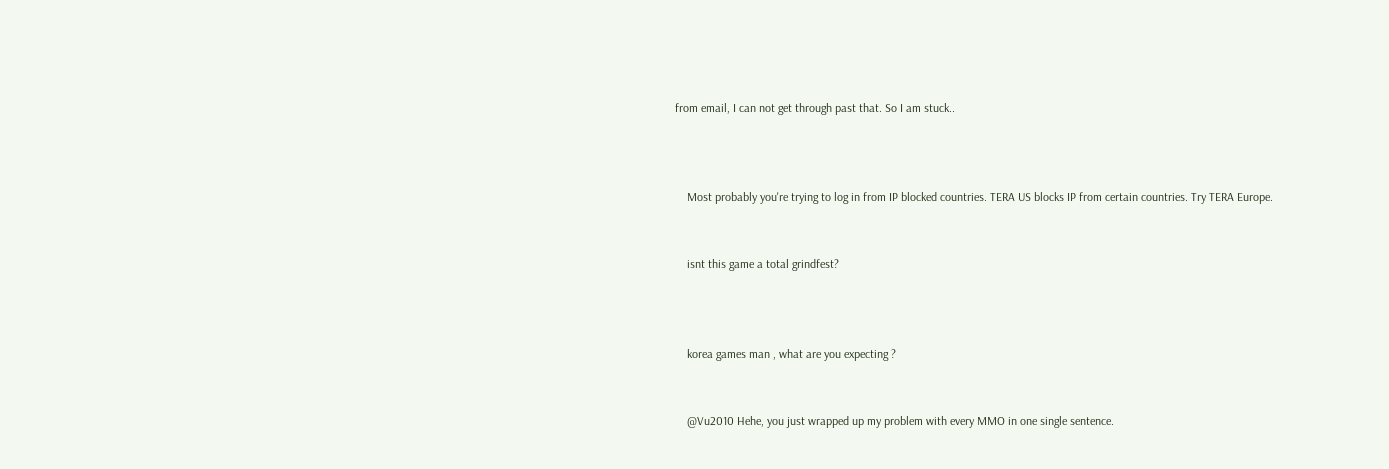from email, I can not get through past that. So I am stuck..



    Most probably you're trying to log in from IP blocked countries. TERA US blocks IP from certain countries. Try TERA Europe.


    isnt this game a total grindfest?



    korea games man , what are you expecting ?


    @Vu2010 Hehe, you just wrapped up my problem with every MMO in one single sentence.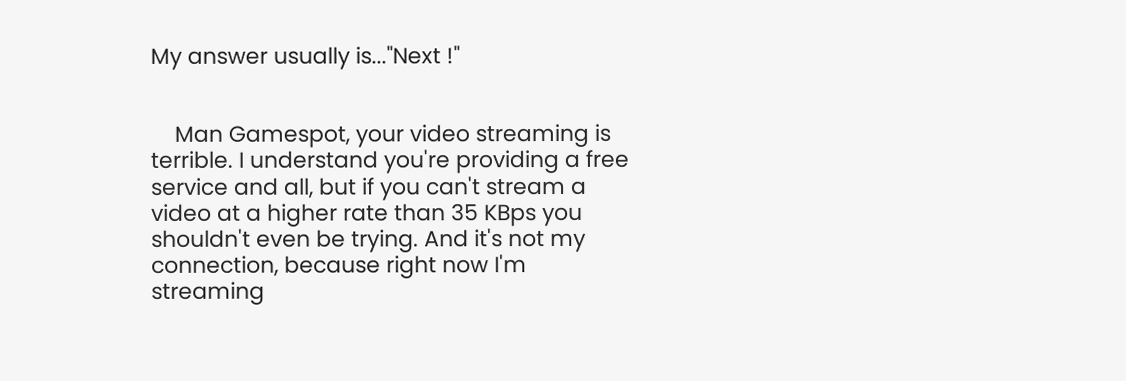My answer usually is..."Next !"


    Man Gamespot, your video streaming is terrible. I understand you're providing a free service and all, but if you can't stream a video at a higher rate than 35 KBps you shouldn't even be trying. And it's not my connection, because right now I'm streaming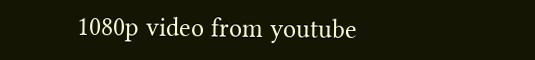1080p video from youtube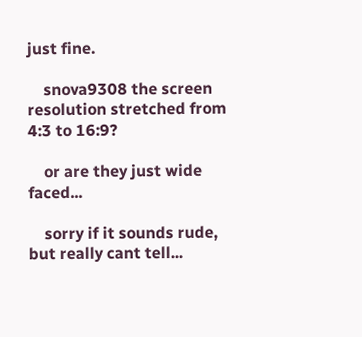just fine.

    snova9308 the screen resolution stretched from 4:3 to 16:9?

    or are they just wide faced...

    sorry if it sounds rude, but really cant tell...